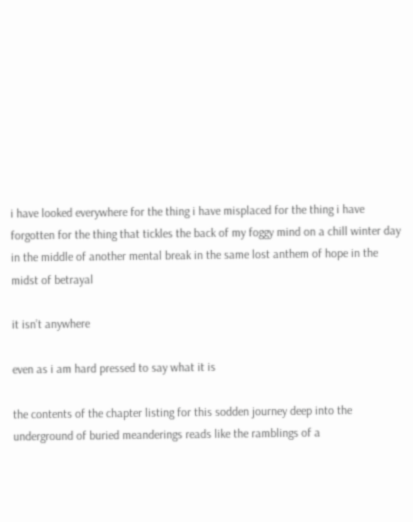i have looked everywhere for the thing i have misplaced for the thing i have forgotten for the thing that tickles the back of my foggy mind on a chill winter day in the middle of another mental break in the same lost anthem of hope in the midst of betrayal

it isn’t anywhere

even as i am hard pressed to say what it is

the contents of the chapter listing for this sodden journey deep into the underground of buried meanderings reads like the ramblings of a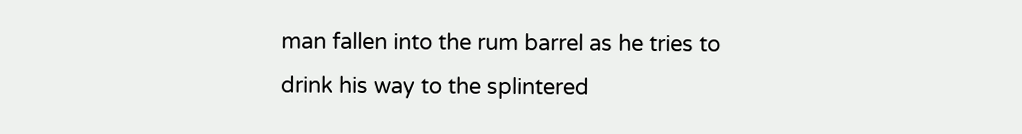man fallen into the rum barrel as he tries to drink his way to the splintered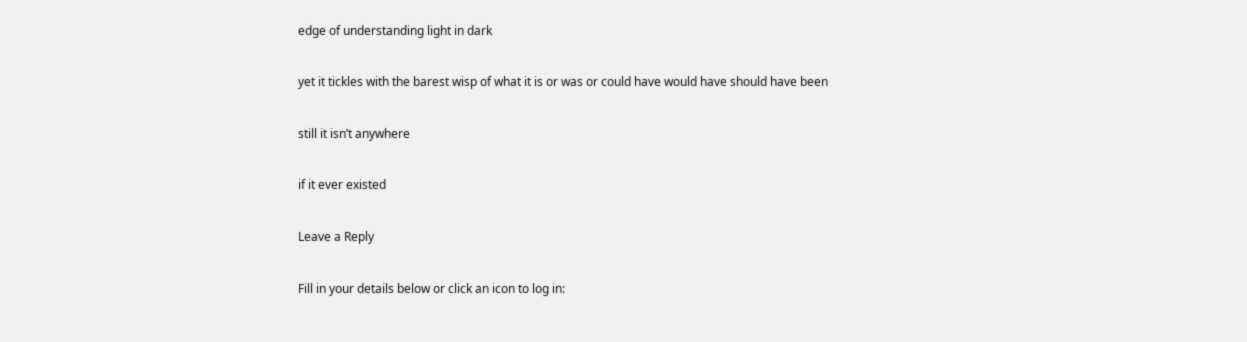edge of understanding light in dark

yet it tickles with the barest wisp of what it is or was or could have would have should have been

still it isn’t anywhere

if it ever existed

Leave a Reply

Fill in your details below or click an icon to log in: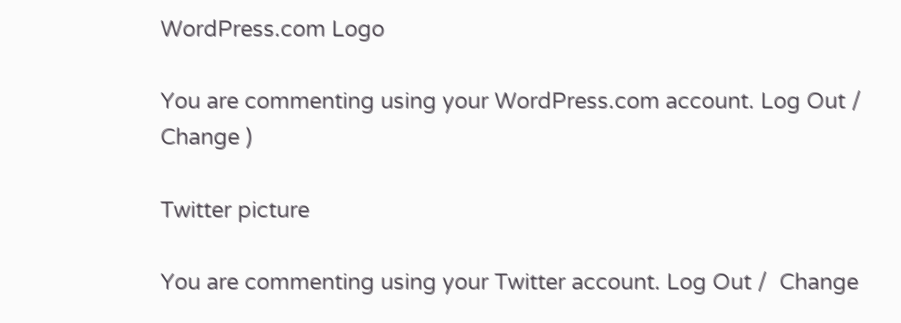WordPress.com Logo

You are commenting using your WordPress.com account. Log Out /  Change )

Twitter picture

You are commenting using your Twitter account. Log Out /  Change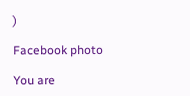)

Facebook photo

You are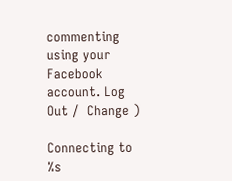commenting using your Facebook account. Log Out /  Change )

Connecting to %s